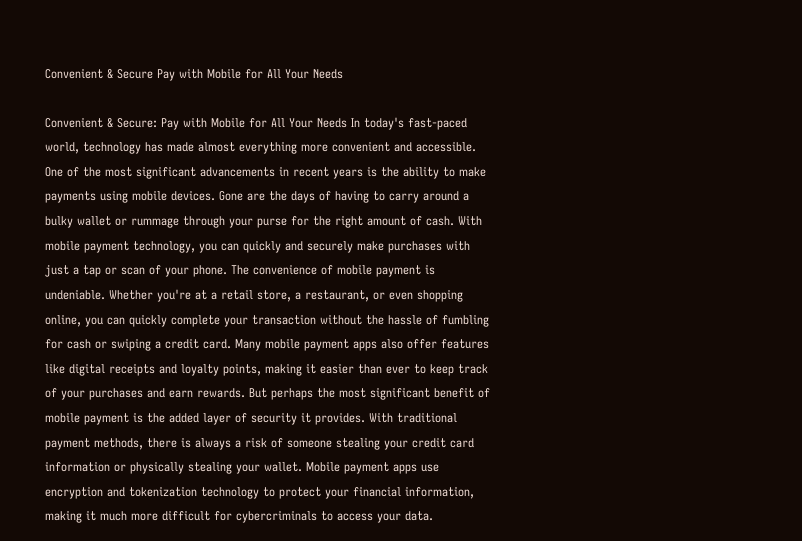Convenient & Secure Pay with Mobile for All Your Needs

Convenient & Secure: Pay with Mobile for All Your Needs In today's fast-paced world, technology has made almost everything more convenient and accessible. One of the most significant advancements in recent years is the ability to make payments using mobile devices. Gone are the days of having to carry around a bulky wallet or rummage through your purse for the right amount of cash. With mobile payment technology, you can quickly and securely make purchases with just a tap or scan of your phone. The convenience of mobile payment is undeniable. Whether you're at a retail store, a restaurant, or even shopping online, you can quickly complete your transaction without the hassle of fumbling for cash or swiping a credit card. Many mobile payment apps also offer features like digital receipts and loyalty points, making it easier than ever to keep track of your purchases and earn rewards. But perhaps the most significant benefit of mobile payment is the added layer of security it provides. With traditional payment methods, there is always a risk of someone stealing your credit card information or physically stealing your wallet. Mobile payment apps use encryption and tokenization technology to protect your financial information, making it much more difficult for cybercriminals to access your data.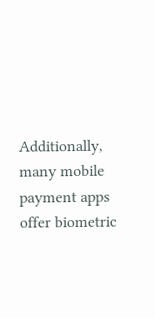Additionally, many mobile payment apps offer biometric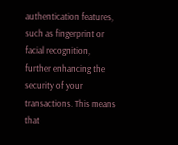authentication features, such as fingerprint or facial recognition, further enhancing the security of your transactions. This means that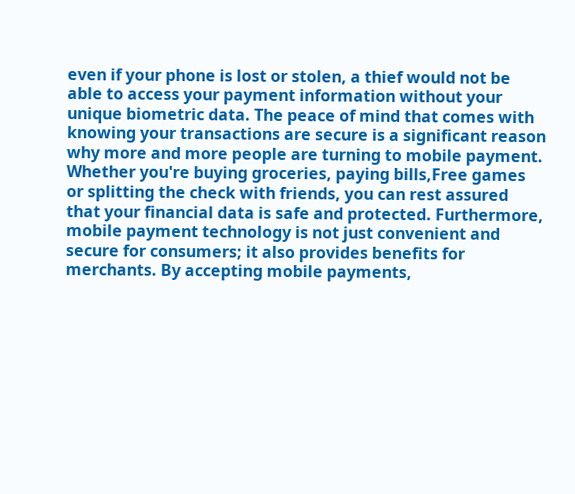even if your phone is lost or stolen, a thief would not be able to access your payment information without your unique biometric data. The peace of mind that comes with knowing your transactions are secure is a significant reason why more and more people are turning to mobile payment. Whether you're buying groceries, paying bills,Free games or splitting the check with friends, you can rest assured that your financial data is safe and protected. Furthermore, mobile payment technology is not just convenient and secure for consumers; it also provides benefits for merchants. By accepting mobile payments,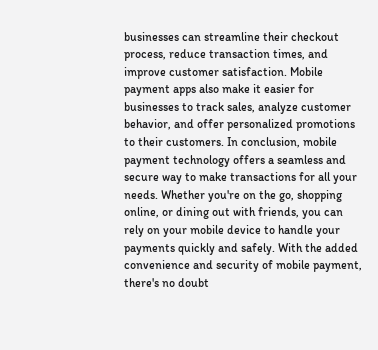businesses can streamline their checkout process, reduce transaction times, and improve customer satisfaction. Mobile payment apps also make it easier for businesses to track sales, analyze customer behavior, and offer personalized promotions to their customers. In conclusion, mobile payment technology offers a seamless and secure way to make transactions for all your needs. Whether you're on the go, shopping online, or dining out with friends, you can rely on your mobile device to handle your payments quickly and safely. With the added convenience and security of mobile payment, there's no doubt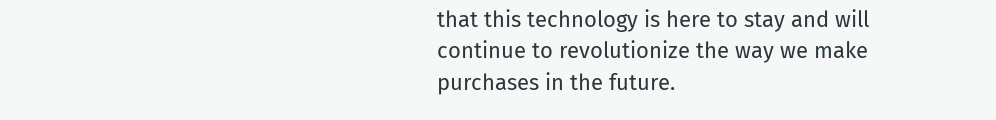that this technology is here to stay and will continue to revolutionize the way we make purchases in the future.